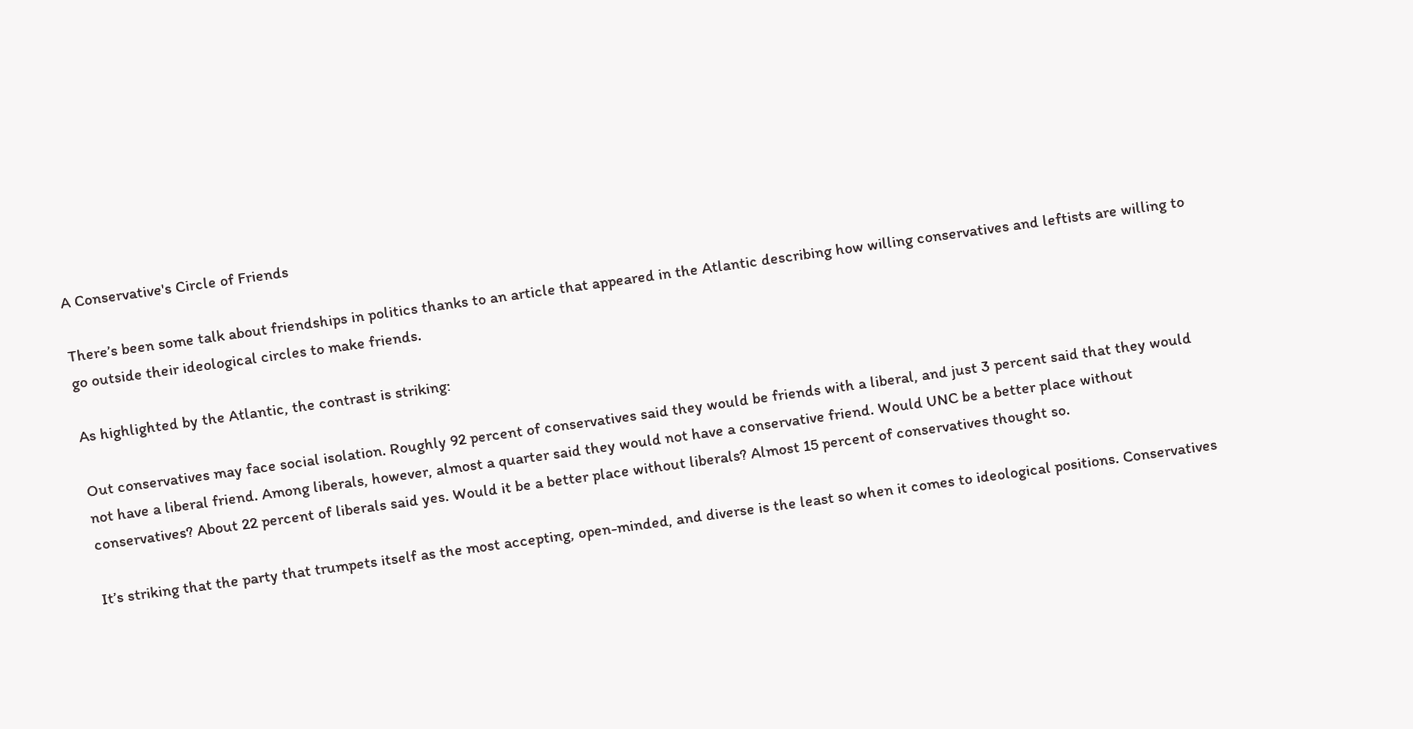A Conservative's Circle of Friends

There’s been some talk about friendships in politics thanks to an article that appeared in the Atlantic describing how willing conservatives and leftists are willing to go outside their ideological circles to make friends.

As highlighted by the Atlantic, the contrast is striking:

Out conservatives may face social isolation. Roughly 92 percent of conservatives said they would be friends with a liberal, and just 3 percent said that they would not have a liberal friend. Among liberals, however, almost a quarter said they would not have a conservative friend. Would UNC be a better place without conservatives? About 22 percent of liberals said yes. Would it be a better place without liberals? Almost 15 percent of conservatives thought so.

It’s striking that the party that trumpets itself as the most accepting, open-minded, and diverse is the least so when it comes to ideological positions. Conservatives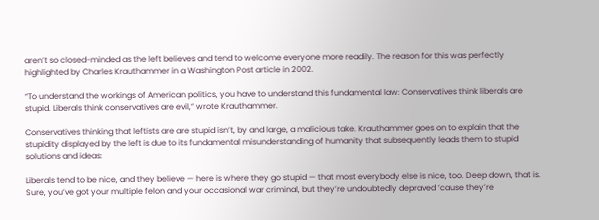aren’t so closed-minded as the left believes and tend to welcome everyone more readily. The reason for this was perfectly highlighted by Charles Krauthammer in a Washington Post article in 2002.

“To understand the workings of American politics, you have to understand this fundamental law: Conservatives think liberals are stupid. Liberals think conservatives are evil,” wrote Krauthammer.

Conservatives thinking that leftists are are stupid isn’t, by and large, a malicious take. Krauthammer goes on to explain that the stupidity displayed by the left is due to its fundamental misunderstanding of humanity that subsequently leads them to stupid solutions and ideas:

Liberals tend to be nice, and they believe — here is where they go stupid — that most everybody else is nice, too. Deep down, that is. Sure, you’ve got your multiple felon and your occasional war criminal, but they’re undoubtedly depraved ‘cause they’re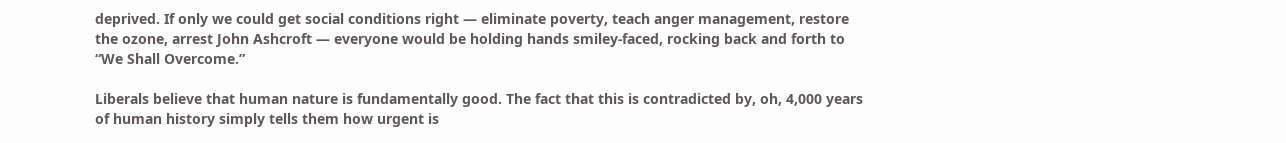deprived. If only we could get social conditions right — eliminate poverty, teach anger management, restore the ozone, arrest John Ashcroft — everyone would be holding hands smiley-faced, rocking back and forth to “We Shall Overcome.”

Liberals believe that human nature is fundamentally good. The fact that this is contradicted by, oh, 4,000 years of human history simply tells them how urgent is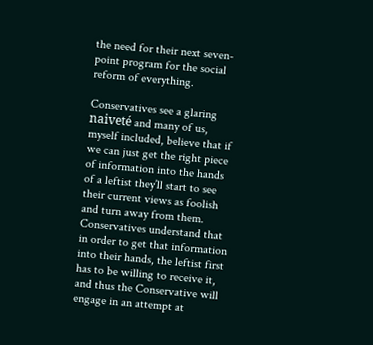the need for their next seven-point program for the social reform of everything.

Conservatives see a glaring naiveté and many of us, myself included, believe that if we can just get the right piece of information into the hands of a leftist they’ll start to see their current views as foolish and turn away from them. Conservatives understand that in order to get that information into their hands, the leftist first has to be willing to receive it, and thus the Conservative will engage in an attempt at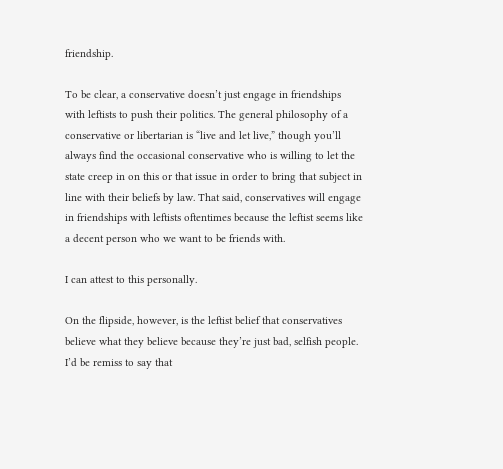friendship.

To be clear, a conservative doesn’t just engage in friendships with leftists to push their politics. The general philosophy of a conservative or libertarian is “live and let live,” though you’ll always find the occasional conservative who is willing to let the state creep in on this or that issue in order to bring that subject in line with their beliefs by law. That said, conservatives will engage in friendships with leftists oftentimes because the leftist seems like a decent person who we want to be friends with.

I can attest to this personally.

On the flipside, however, is the leftist belief that conservatives believe what they believe because they’re just bad, selfish people. I’d be remiss to say that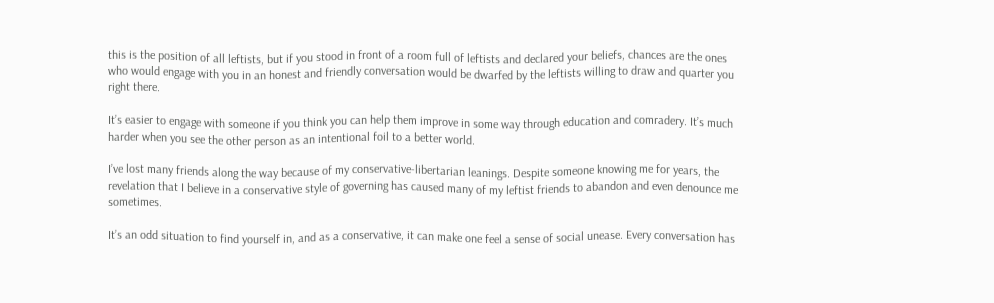this is the position of all leftists, but if you stood in front of a room full of leftists and declared your beliefs, chances are the ones who would engage with you in an honest and friendly conversation would be dwarfed by the leftists willing to draw and quarter you right there.

It’s easier to engage with someone if you think you can help them improve in some way through education and comradery. It’s much harder when you see the other person as an intentional foil to a better world.

I’ve lost many friends along the way because of my conservative-libertarian leanings. Despite someone knowing me for years, the revelation that I believe in a conservative style of governing has caused many of my leftist friends to abandon and even denounce me sometimes.

It’s an odd situation to find yourself in, and as a conservative, it can make one feel a sense of social unease. Every conversation has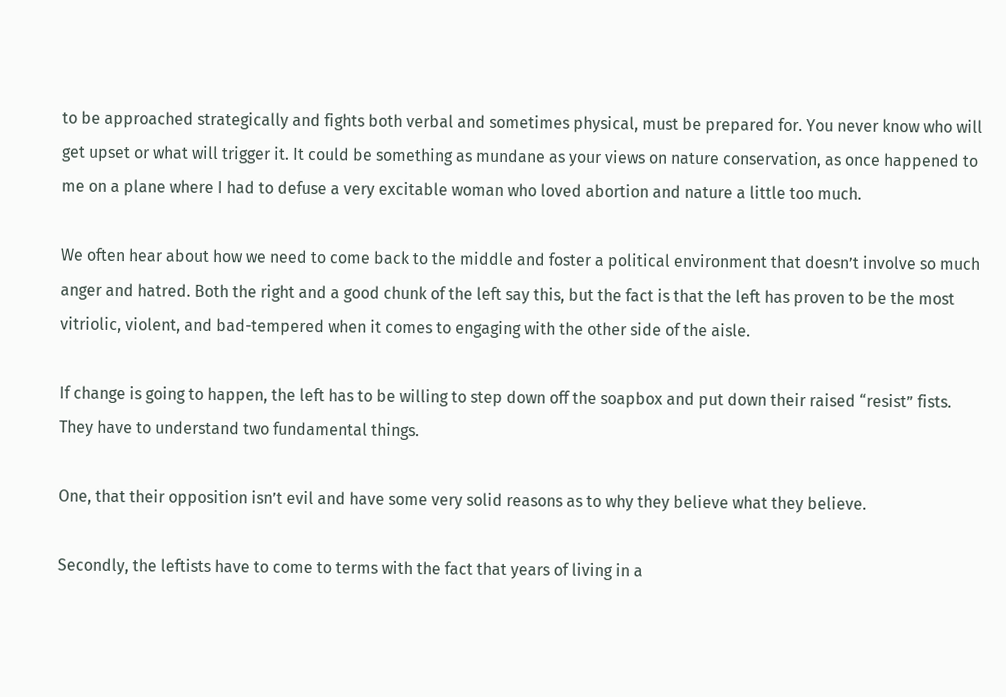to be approached strategically and fights both verbal and sometimes physical, must be prepared for. You never know who will get upset or what will trigger it. It could be something as mundane as your views on nature conservation, as once happened to me on a plane where I had to defuse a very excitable woman who loved abortion and nature a little too much.

We often hear about how we need to come back to the middle and foster a political environment that doesn’t involve so much anger and hatred. Both the right and a good chunk of the left say this, but the fact is that the left has proven to be the most vitriolic, violent, and bad-tempered when it comes to engaging with the other side of the aisle.

If change is going to happen, the left has to be willing to step down off the soapbox and put down their raised “resist” fists. They have to understand two fundamental things.

One, that their opposition isn’t evil and have some very solid reasons as to why they believe what they believe.

Secondly, the leftists have to come to terms with the fact that years of living in a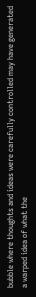bubble where thoughts and ideas were carefully controlled may have generated a warped idea of what the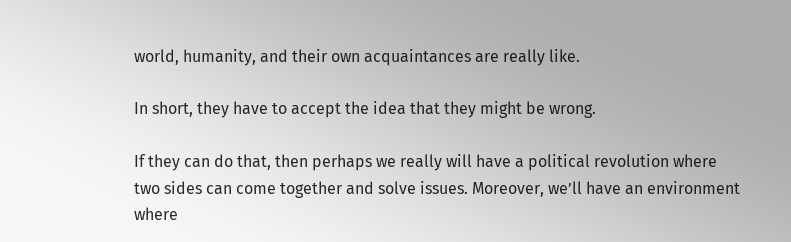world, humanity, and their own acquaintances are really like.

In short, they have to accept the idea that they might be wrong.

If they can do that, then perhaps we really will have a political revolution where two sides can come together and solve issues. Moreover, we’ll have an environment where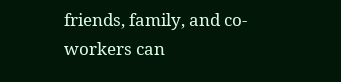friends, family, and co-workers can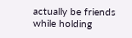actually be friends while holding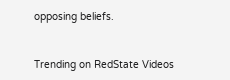opposing beliefs.


Trending on RedState Videos